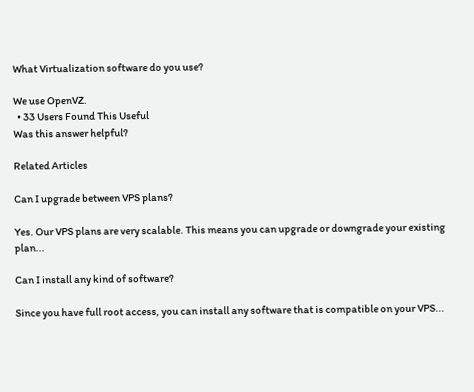What Virtualization software do you use?

We use OpenVZ.
  • 33 Users Found This Useful
Was this answer helpful?

Related Articles

Can I upgrade between VPS plans?

Yes. Our VPS plans are very scalable. This means you can upgrade or downgrade your existing plan...

Can I install any kind of software?

Since you have full root access, you can install any software that is compatible on your VPS...